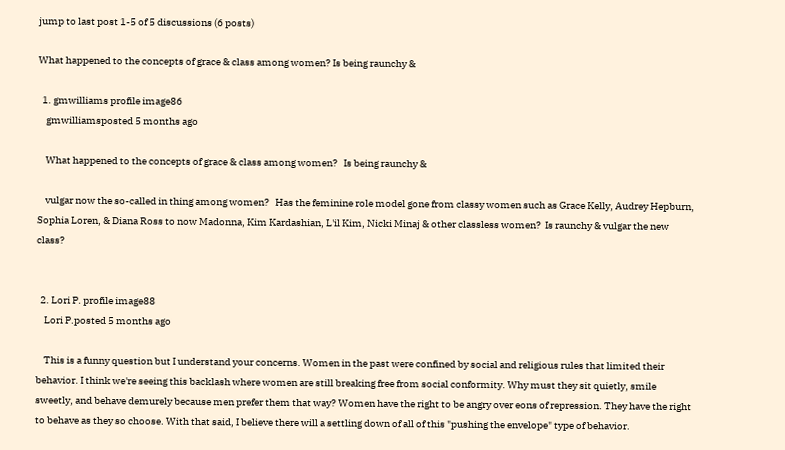jump to last post 1-5 of 5 discussions (6 posts)

What happened to the concepts of grace & class among women? Is being raunchy &

  1. gmwilliams profile image86
    gmwilliamsposted 5 months ago

    What happened to the concepts of grace & class among women?   Is being raunchy &

    vulgar now the so-called in thing among women?   Has the feminine role model gone from classy women such as Grace Kelly, Audrey Hepburn, Sophia Loren, & Diana Ross to now Madonna, Kim Kardashian, L'il Kim, Nicki Minaj & other classless women?  Is raunchy & vulgar the new class?


  2. Lori P. profile image88
    Lori P.posted 5 months ago

    This is a funny question but I understand your concerns. Women in the past were confined by social and religious rules that limited their behavior. I think we're seeing this backlash where women are still breaking free from social conformity. Why must they sit quietly, smile sweetly, and behave demurely because men prefer them that way? Women have the right to be angry over eons of repression. They have the right to behave as they so choose. With that said, I believe there will a settling down of all of this "pushing the envelope" type of behavior.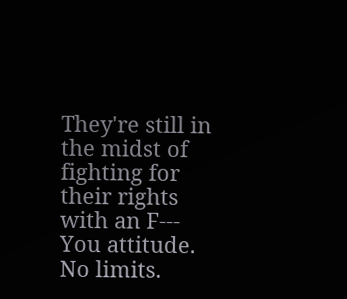They're still in the midst of fighting for their rights with an F--- You attitude. No limits.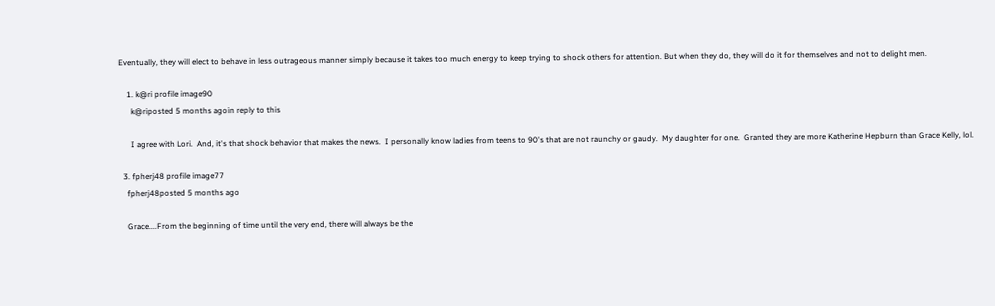Eventually, they will elect to behave in less outrageous manner simply because it takes too much energy to keep trying to shock others for attention. But when they do, they will do it for themselves and not to delight men.

    1. k@ri profile image90
      k@riposted 5 months agoin reply to this

      I agree with Lori.  And, it's that shock behavior that makes the news.  I personally know ladies from teens to 90's that are not raunchy or gaudy.  My daughter for one.  Granted they are more Katherine Hepburn than Grace Kelly, lol.

  3. fpherj48 profile image77
    fpherj48posted 5 months ago

    Grace....From the beginning of time until the very end, there will always be the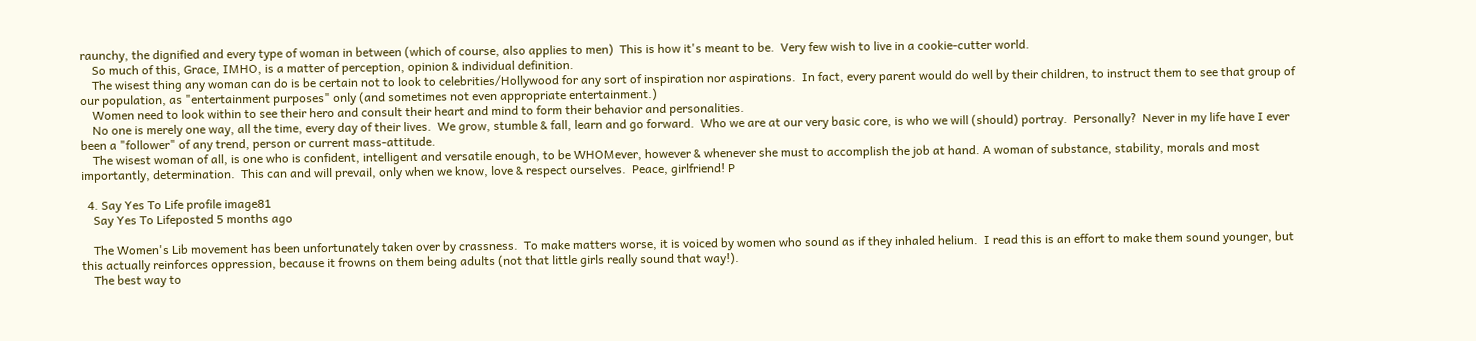raunchy, the dignified and every type of woman in between (which of course, also applies to men)  This is how it's meant to be.  Very few wish to live in a cookie-cutter world.
    So much of this, Grace, IMHO, is a matter of perception, opinion & individual definition.
    The wisest thing any woman can do is be certain not to look to celebrities/Hollywood for any sort of inspiration nor aspirations.  In fact, every parent would do well by their children, to instruct them to see that group of our population, as "entertainment purposes" only (and sometimes not even appropriate entertainment.)
    Women need to look within to see their hero and consult their heart and mind to form their behavior and personalities.
    No one is merely one way, all the time, every day of their lives.  We grow, stumble & fall, learn and go forward.  Who we are at our very basic core, is who we will (should) portray.  Personally?  Never in my life have I ever been a "follower" of any trend, person or current mass-attitude.
    The wisest woman of all, is one who is confident, intelligent and versatile enough, to be WHOMever, however & whenever she must to accomplish the job at hand. A woman of substance, stability, morals and most importantly, determination.  This can and will prevail, only when we know, love & respect ourselves.  Peace, girlfriend! P

  4. Say Yes To Life profile image81
    Say Yes To Lifeposted 5 months ago

    The Women's Lib movement has been unfortunately taken over by crassness.  To make matters worse, it is voiced by women who sound as if they inhaled helium.  I read this is an effort to make them sound younger, but this actually reinforces oppression, because it frowns on them being adults (not that little girls really sound that way!).
    The best way to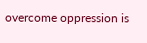overcome oppression is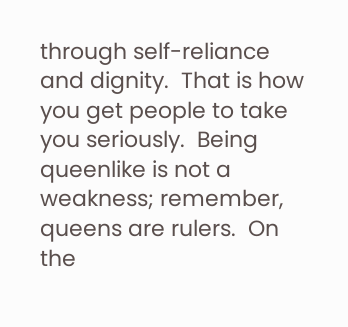through self-reliance and dignity.  That is how you get people to take you seriously.  Being queenlike is not a weakness; remember, queens are rulers.  On the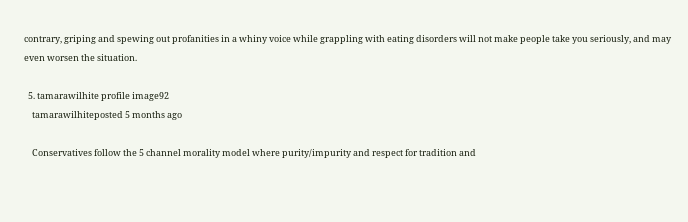contrary, griping and spewing out profanities in a whiny voice while grappling with eating disorders will not make people take you seriously, and may even worsen the situation.

  5. tamarawilhite profile image92
    tamarawilhiteposted 5 months ago

    Conservatives follow the 5 channel morality model where purity/impurity and respect for tradition and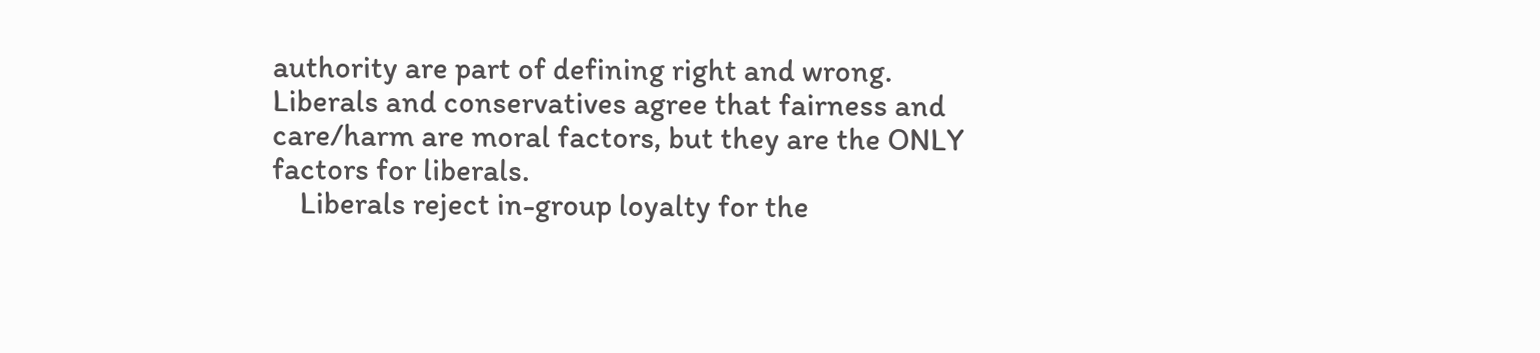authority are part of defining right and wrong. Liberals and conservatives agree that fairness and care/harm are moral factors, but they are the ONLY factors for liberals.
    Liberals reject in-group loyalty for the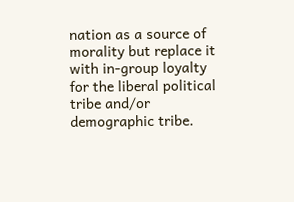nation as a source of morality but replace it with in-group loyalty for the liberal political tribe and/or demographic tribe.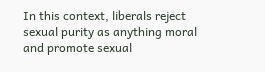In this context, liberals reject sexual purity as anything moral and promote sexual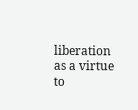liberation as a virtue to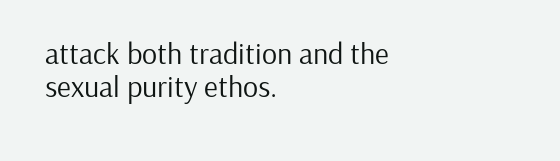attack both tradition and the sexual purity ethos.